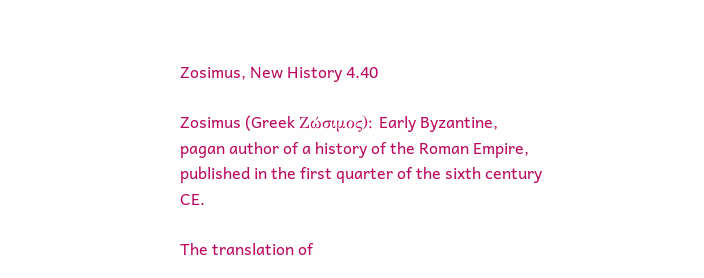Zosimus, New History 4.40

Zosimus (Greek Ζώσιμος): Early Byzantine, pagan author of a history of the Roman Empire, published in the first quarter of the sixth century CE.

The translation of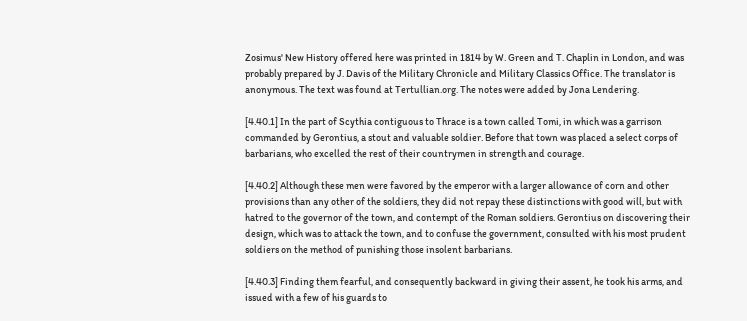Zosimus' New History offered here was printed in 1814 by W. Green and T. Chaplin in London, and was probably prepared by J. Davis of the Military Chronicle and Military Classics Office. The translator is anonymous. The text was found at Tertullian.org. The notes were added by Jona Lendering.

[4.40.1] In the part of Scythia contiguous to Thrace is a town called Tomi, in which was a garrison commanded by Gerontius, a stout and valuable soldier. Before that town was placed a select corps of barbarians, who excelled the rest of their countrymen in strength and courage.

[4.40.2] Although these men were favored by the emperor with a larger allowance of corn and other provisions than any other of the soldiers, they did not repay these distinctions with good will, but with hatred to the governor of the town, and contempt of the Roman soldiers. Gerontius on discovering their design, which was to attack the town, and to confuse the government, consulted with his most prudent soldiers on the method of punishing those insolent barbarians.

[4.40.3] Finding them fearful, and consequently backward in giving their assent, he took his arms, and issued with a few of his guards to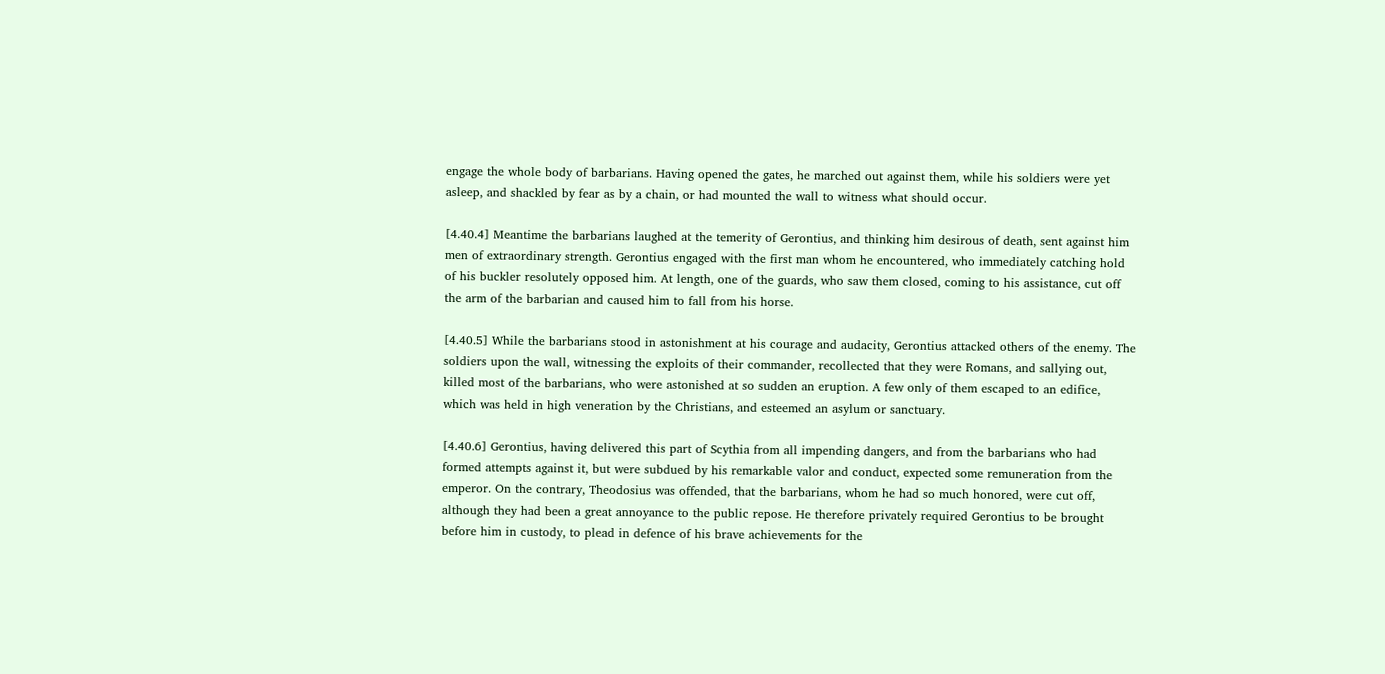engage the whole body of barbarians. Having opened the gates, he marched out against them, while his soldiers were yet asleep, and shackled by fear as by a chain, or had mounted the wall to witness what should occur.

[4.40.4] Meantime the barbarians laughed at the temerity of Gerontius, and thinking him desirous of death, sent against him men of extraordinary strength. Gerontius engaged with the first man whom he encountered, who immediately catching hold of his buckler resolutely opposed him. At length, one of the guards, who saw them closed, coming to his assistance, cut off the arm of the barbarian and caused him to fall from his horse.

[4.40.5] While the barbarians stood in astonishment at his courage and audacity, Gerontius attacked others of the enemy. The soldiers upon the wall, witnessing the exploits of their commander, recollected that they were Romans, and sallying out, killed most of the barbarians, who were astonished at so sudden an eruption. A few only of them escaped to an edifice, which was held in high veneration by the Christians, and esteemed an asylum or sanctuary.

[4.40.6] Gerontius, having delivered this part of Scythia from all impending dangers, and from the barbarians who had formed attempts against it, but were subdued by his remarkable valor and conduct, expected some remuneration from the emperor. On the contrary, Theodosius was offended, that the barbarians, whom he had so much honored, were cut off, although they had been a great annoyance to the public repose. He therefore privately required Gerontius to be brought before him in custody, to plead in defence of his brave achievements for the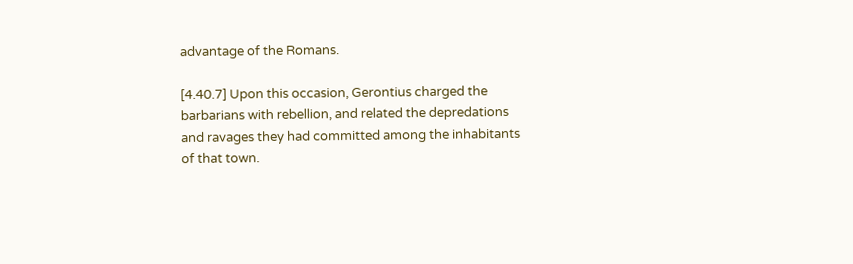advantage of the Romans.

[4.40.7] Upon this occasion, Gerontius charged the barbarians with rebellion, and related the depredations and ravages they had committed among the inhabitants of that town.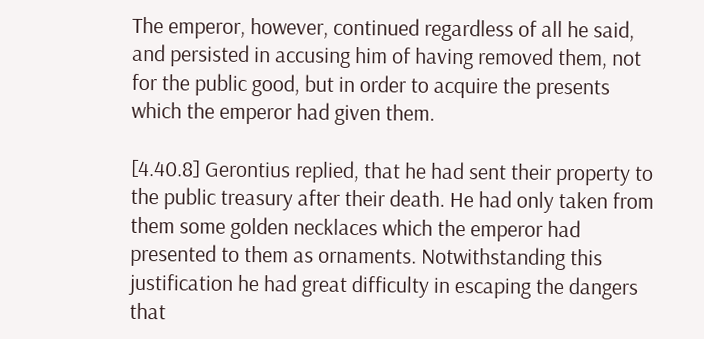The emperor, however, continued regardless of all he said, and persisted in accusing him of having removed them, not for the public good, but in order to acquire the presents which the emperor had given them.

[4.40.8] Gerontius replied, that he had sent their property to the public treasury after their death. He had only taken from them some golden necklaces which the emperor had presented to them as ornaments. Notwithstanding this justification he had great difficulty in escaping the dangers that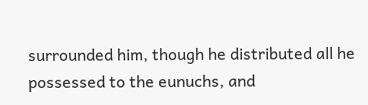surrounded him, though he distributed all he possessed to the eunuchs, and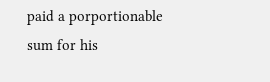paid a porportionable sum for his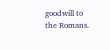goodwill to the Romans.